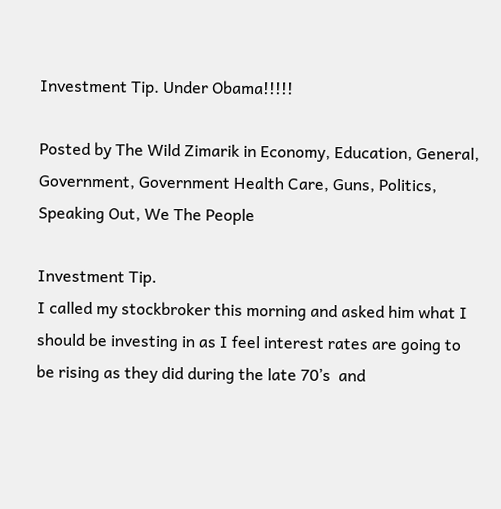Investment Tip. Under Obama!!!!!

Posted by The Wild Zimarik in Economy, Education, General, Government, Government Health Care, Guns, Politics, Speaking Out, We The People

Investment Tip.
I called my stockbroker this morning and asked him what I should be investing in as I feel interest rates are going to be rising as they did during the late 70’s  and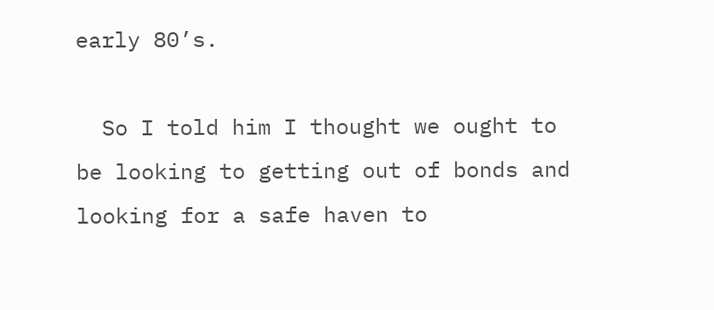early 80’s.

  So I told him I thought we ought to be looking to getting out of bonds and looking for a safe haven to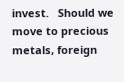invest.   Should we move to precious metals, foreign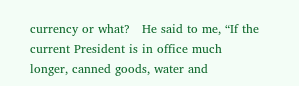currency or what?   He said to me, “If the current President is in office much longer, canned goods, water and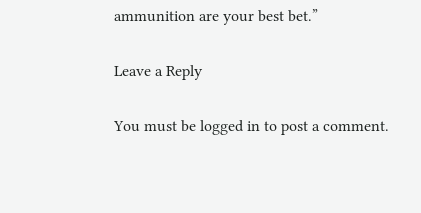ammunition are your best bet.”

Leave a Reply

You must be logged in to post a comment.